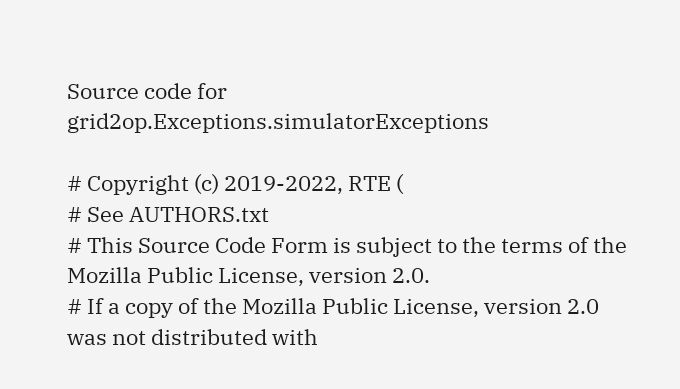Source code for grid2op.Exceptions.simulatorExceptions

# Copyright (c) 2019-2022, RTE (
# See AUTHORS.txt
# This Source Code Form is subject to the terms of the Mozilla Public License, version 2.0.
# If a copy of the Mozilla Public License, version 2.0 was not distributed with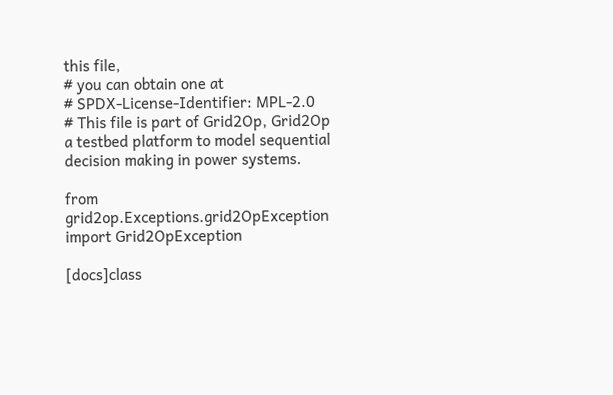this file,
# you can obtain one at
# SPDX-License-Identifier: MPL-2.0
# This file is part of Grid2Op, Grid2Op a testbed platform to model sequential decision making in power systems.

from grid2op.Exceptions.grid2OpException import Grid2OpException

[docs]class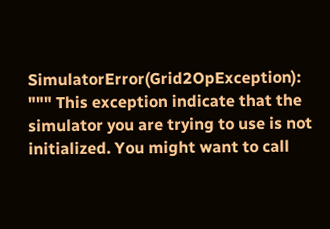SimulatorError(Grid2OpException): """ This exception indicate that the simulator you are trying to use is not initialized. You might want to call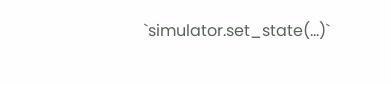`simulator.set_state(...)`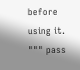before using it. """ pass